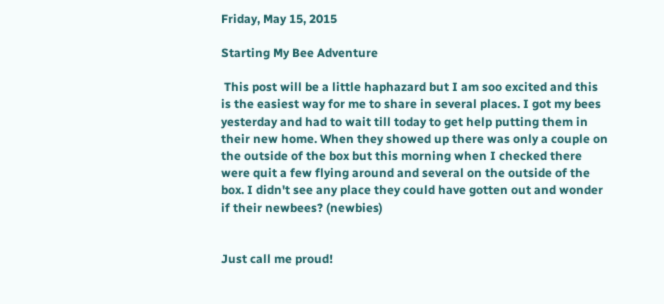Friday, May 15, 2015

Starting My Bee Adventure

 This post will be a little haphazard but I am soo excited and this is the easiest way for me to share in several places. I got my bees yesterday and had to wait till today to get help putting them in their new home. When they showed up there was only a couple on the outside of the box but this morning when I checked there were quit a few flying around and several on the outside of the box. I didn't see any place they could have gotten out and wonder if their newbees? (newbies)


Just call me proud!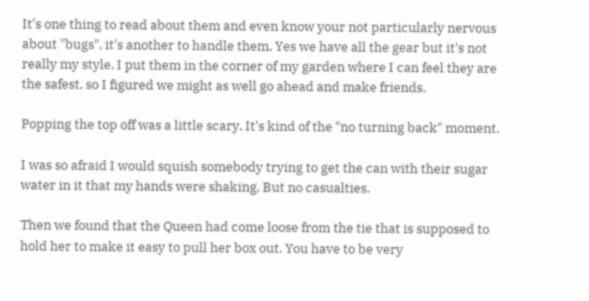It's one thing to read about them and even know your not particularly nervous about "bugs", it's another to handle them. Yes we have all the gear but it's not really my style. I put them in the corner of my garden where I can feel they are the safest, so I figured we might as well go ahead and make friends.

Popping the top off was a little scary. It's kind of the "no turning back" moment.

I was so afraid I would squish somebody trying to get the can with their sugar water in it that my hands were shaking. But no casualties.

Then we found that the Queen had come loose from the tie that is supposed to hold her to make it easy to pull her box out. You have to be very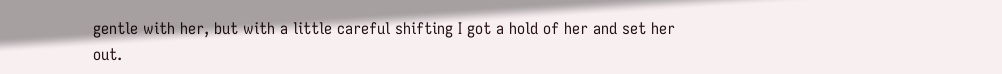gentle with her, but with a little careful shifting I got a hold of her and set her out.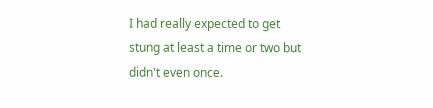I had really expected to get stung at least a time or two but didn't even once.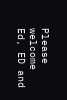Please welcome Ed, ED and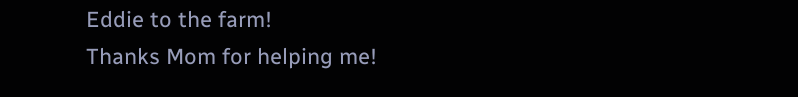Eddie to the farm!
Thanks Mom for helping me!